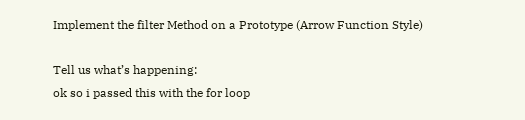Implement the filter Method on a Prototype (Arrow Function Style)

Tell us what’s happening:
ok so i passed this with the for loop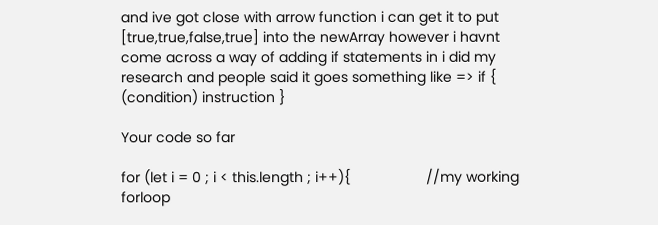and ive got close with arrow function i can get it to put [true,true,false,true] into the newArray however i havnt come across a way of adding if statements in i did my research and people said it goes something like => if { (condition) instruction }

Your code so far

for (let i = 0 ; i < this.length ; i++){                   //my working forloop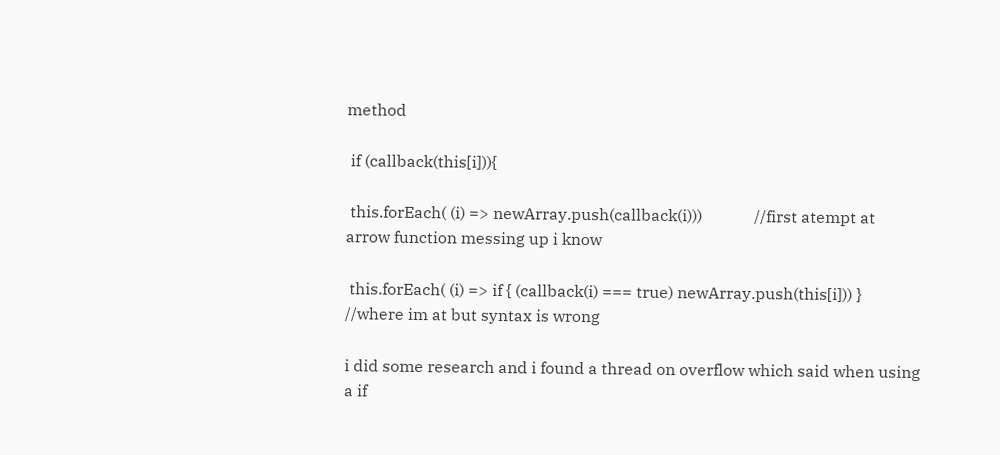method

 if (callback(this[i])){

 this.forEach( (i) => newArray.push(callback(i)))             //first atempt at arrow function messing up i know

 this.forEach( (i) => if { (callback(i) === true) newArray.push(this[i])) }  //where im at but syntax is wrong

i did some research and i found a thread on overflow which said when using a if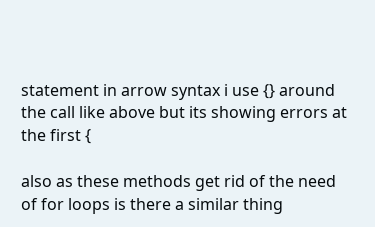statement in arrow syntax i use {} around the call like above but its showing errors at the first {

also as these methods get rid of the need of for loops is there a similar thing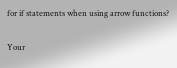for if statements when using arrow functions?

Your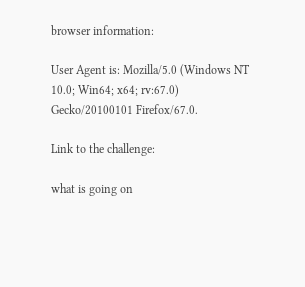browser information:

User Agent is: Mozilla/5.0 (Windows NT 10.0; Win64; x64; rv:67.0) Gecko/20100101 Firefox/67.0.

Link to the challenge:

what is going on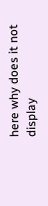here why does it not display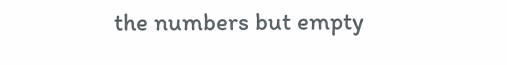the numbers but empty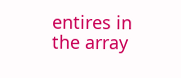entires in the array